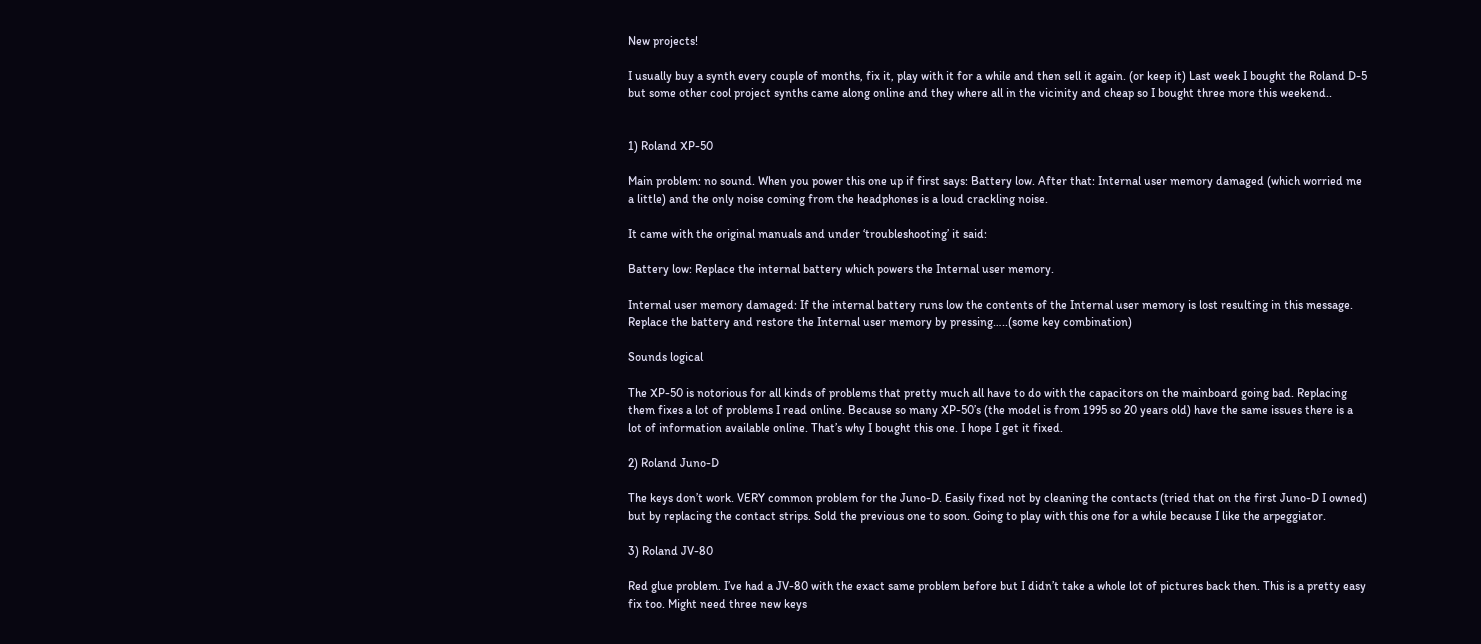New projects!

I usually buy a synth every couple of months, fix it, play with it for a while and then sell it again. (or keep it) Last week I bought the Roland D-5 but some other cool project synths came along online and they where all in the vicinity and cheap so I bought three more this weekend..


1) Roland XP-50

Main problem: no sound. When you power this one up if first says: Battery low. After that: Internal user memory damaged (which worried me a little) and the only noise coming from the headphones is a loud crackling noise.

It came with the original manuals and under ‘troubleshooting’ it said:

Battery low: Replace the internal battery which powers the Internal user memory.

Internal user memory damaged: If the internal battery runs low the contents of the Internal user memory is lost resulting in this message. Replace the battery and restore the Internal user memory by pressing…..(some key combination)

Sounds logical

The XP-50 is notorious for all kinds of problems that pretty much all have to do with the capacitors on the mainboard going bad. Replacing them fixes a lot of problems I read online. Because so many XP-50’s (the model is from 1995 so 20 years old) have the same issues there is a lot of information available online. That’s why I bought this one. I hope I get it fixed.

2) Roland Juno-D

The keys don’t work. VERY common problem for the Juno-D. Easily fixed not by cleaning the contacts (tried that on the first Juno-D I owned) but by replacing the contact strips. Sold the previous one to soon. Going to play with this one for a while because I like the arpeggiator.

3) Roland JV-80

Red glue problem. I’ve had a JV-80 with the exact same problem before but I didn’t take a whole lot of pictures back then. This is a pretty easy fix too. Might need three new keys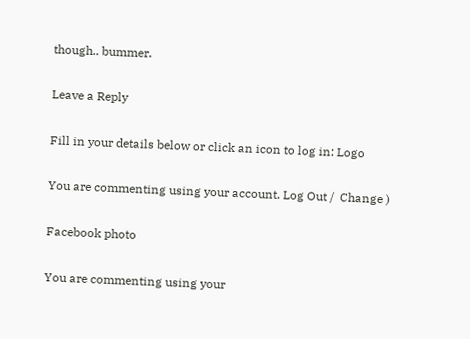though.. bummer.

Leave a Reply

Fill in your details below or click an icon to log in: Logo

You are commenting using your account. Log Out /  Change )

Facebook photo

You are commenting using your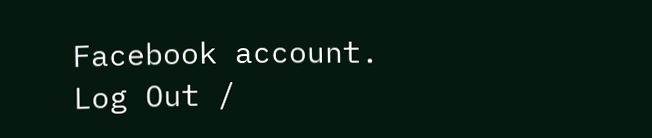Facebook account. Log Out /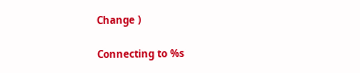Change )

Connecting to %s